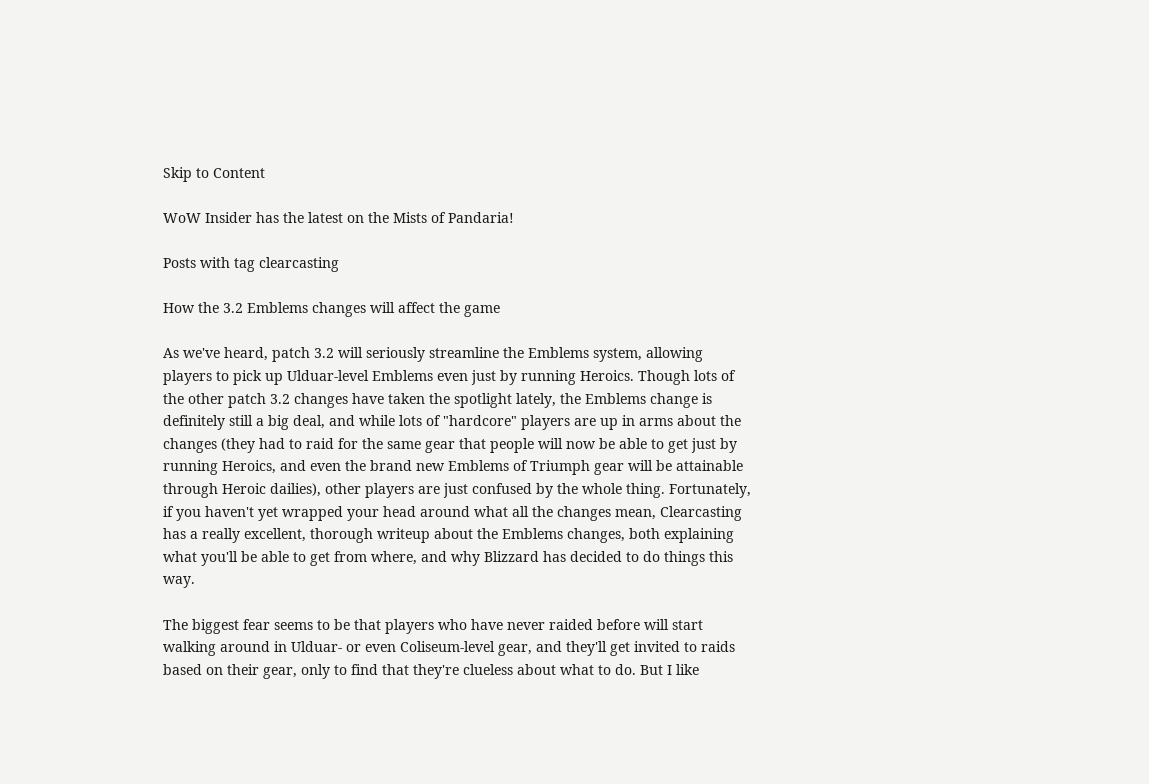Skip to Content

WoW Insider has the latest on the Mists of Pandaria!

Posts with tag clearcasting

How the 3.2 Emblems changes will affect the game

As we've heard, patch 3.2 will seriously streamline the Emblems system, allowing players to pick up Ulduar-level Emblems even just by running Heroics. Though lots of the other patch 3.2 changes have taken the spotlight lately, the Emblems change is definitely still a big deal, and while lots of "hardcore" players are up in arms about the changes (they had to raid for the same gear that people will now be able to get just by running Heroics, and even the brand new Emblems of Triumph gear will be attainable through Heroic dailies), other players are just confused by the whole thing. Fortunately, if you haven't yet wrapped your head around what all the changes mean, Clearcasting has a really excellent, thorough writeup about the Emblems changes, both explaining what you'll be able to get from where, and why Blizzard has decided to do things this way.

The biggest fear seems to be that players who have never raided before will start walking around in Ulduar- or even Coliseum-level gear, and they'll get invited to raids based on their gear, only to find that they're clueless about what to do. But I like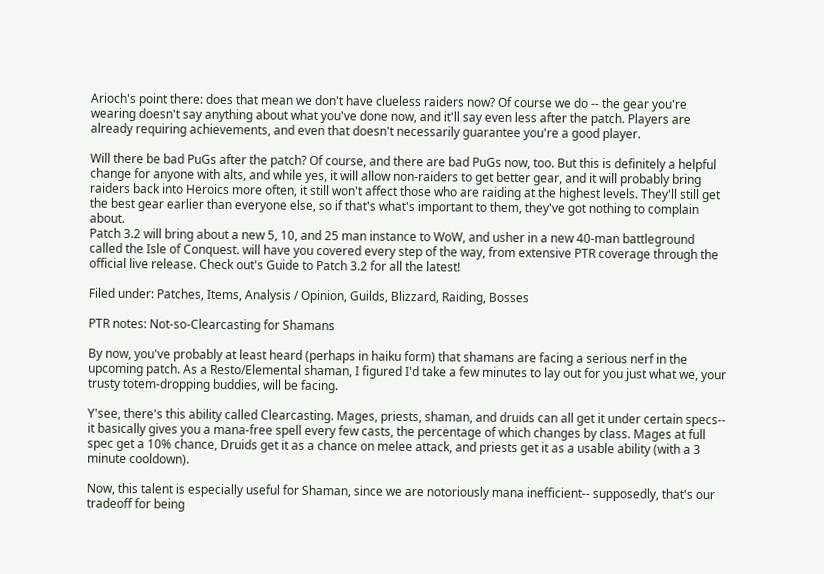Arioch's point there: does that mean we don't have clueless raiders now? Of course we do -- the gear you're wearing doesn't say anything about what you've done now, and it'll say even less after the patch. Players are already requiring achievements, and even that doesn't necessarily guarantee you're a good player.

Will there be bad PuGs after the patch? Of course, and there are bad PuGs now, too. But this is definitely a helpful change for anyone with alts, and while yes, it will allow non-raiders to get better gear, and it will probably bring raiders back into Heroics more often, it still won't affect those who are raiding at the highest levels. They'll still get the best gear earlier than everyone else, so if that's what's important to them, they've got nothing to complain about.
Patch 3.2 will bring about a new 5, 10, and 25 man instance to WoW, and usher in a new 40-man battleground called the Isle of Conquest. will have you covered every step of the way, from extensive PTR coverage through the official live release. Check out's Guide to Patch 3.2 for all the latest!

Filed under: Patches, Items, Analysis / Opinion, Guilds, Blizzard, Raiding, Bosses

PTR notes: Not-so-Clearcasting for Shamans

By now, you've probably at least heard (perhaps in haiku form) that shamans are facing a serious nerf in the upcoming patch. As a Resto/Elemental shaman, I figured I'd take a few minutes to lay out for you just what we, your trusty totem-dropping buddies, will be facing.

Y'see, there's this ability called Clearcasting. Mages, priests, shaman, and druids can all get it under certain specs-- it basically gives you a mana-free spell every few casts, the percentage of which changes by class. Mages at full spec get a 10% chance, Druids get it as a chance on melee attack, and priests get it as a usable ability (with a 3 minute cooldown).

Now, this talent is especially useful for Shaman, since we are notoriously mana inefficient-- supposedly, that's our tradeoff for being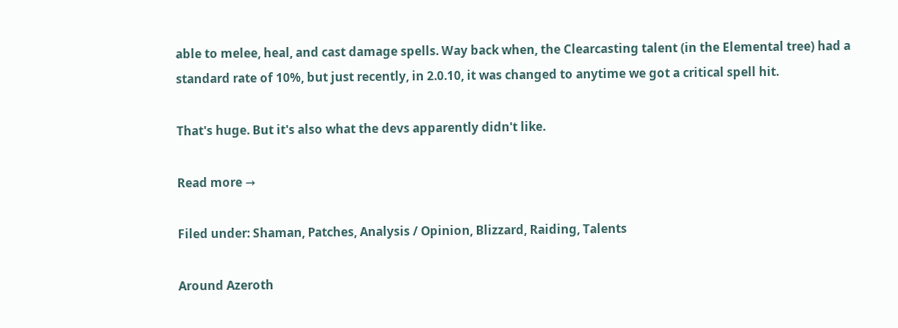able to melee, heal, and cast damage spells. Way back when, the Clearcasting talent (in the Elemental tree) had a standard rate of 10%, but just recently, in 2.0.10, it was changed to anytime we got a critical spell hit.

That's huge. But it's also what the devs apparently didn't like.

Read more →

Filed under: Shaman, Patches, Analysis / Opinion, Blizzard, Raiding, Talents

Around Azeroth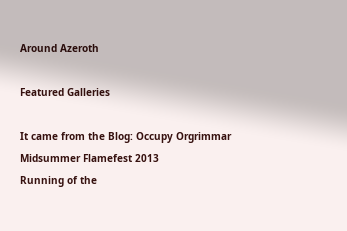Around Azeroth

Featured Galleries

It came from the Blog: Occupy Orgrimmar
Midsummer Flamefest 2013
Running of the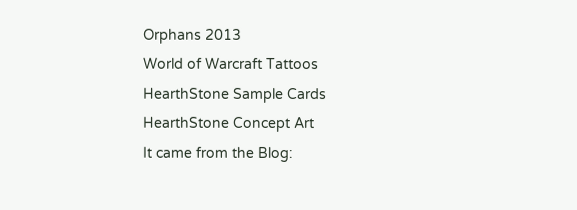Orphans 2013
World of Warcraft Tattoos
HearthStone Sample Cards
HearthStone Concept Art
It came from the Blog: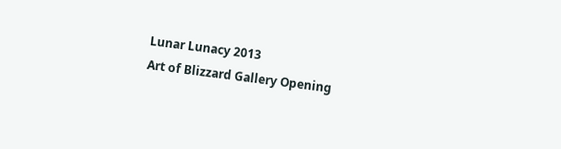Lunar Lunacy 2013
Art of Blizzard Gallery Opening